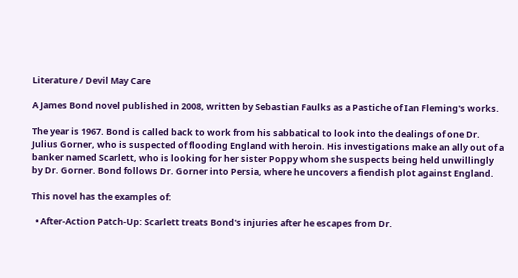Literature / Devil May Care

A James Bond novel published in 2008, written by Sebastian Faulks as a Pastiche of Ian Fleming's works.

The year is 1967. Bond is called back to work from his sabbatical to look into the dealings of one Dr. Julius Gorner, who is suspected of flooding England with heroin. His investigations make an ally out of a banker named Scarlett, who is looking for her sister Poppy whom she suspects being held unwillingly by Dr. Gorner. Bond follows Dr. Gorner into Persia, where he uncovers a fiendish plot against England.

This novel has the examples of:

  • After-Action Patch-Up: Scarlett treats Bond's injuries after he escapes from Dr.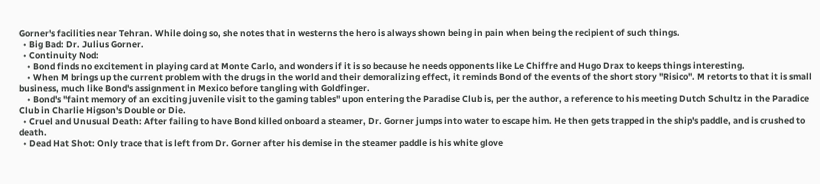Gorner's facilities near Tehran. While doing so, she notes that in westerns the hero is always shown being in pain when being the recipient of such things.
  • Big Bad: Dr. Julius Gorner.
  • Continuity Nod:
    • Bond finds no excitement in playing card at Monte Carlo, and wonders if it is so because he needs opponents like Le Chiffre and Hugo Drax to keeps things interesting.
    • When M brings up the current problem with the drugs in the world and their demoralizing effect, it reminds Bond of the events of the short story "Risico". M retorts to that it is small business, much like Bond's assignment in Mexico before tangling with Goldfinger.
    • Bond's "faint memory of an exciting juvenile visit to the gaming tables" upon entering the Paradise Club is, per the author, a reference to his meeting Dutch Schultz in the Paradice Club in Charlie Higson's Double or Die.
  • Cruel and Unusual Death: After failing to have Bond killed onboard a steamer, Dr. Gorner jumps into water to escape him. He then gets trapped in the ship's paddle, and is crushed to death.
  • Dead Hat Shot: Only trace that is left from Dr. Gorner after his demise in the steamer paddle is his white glove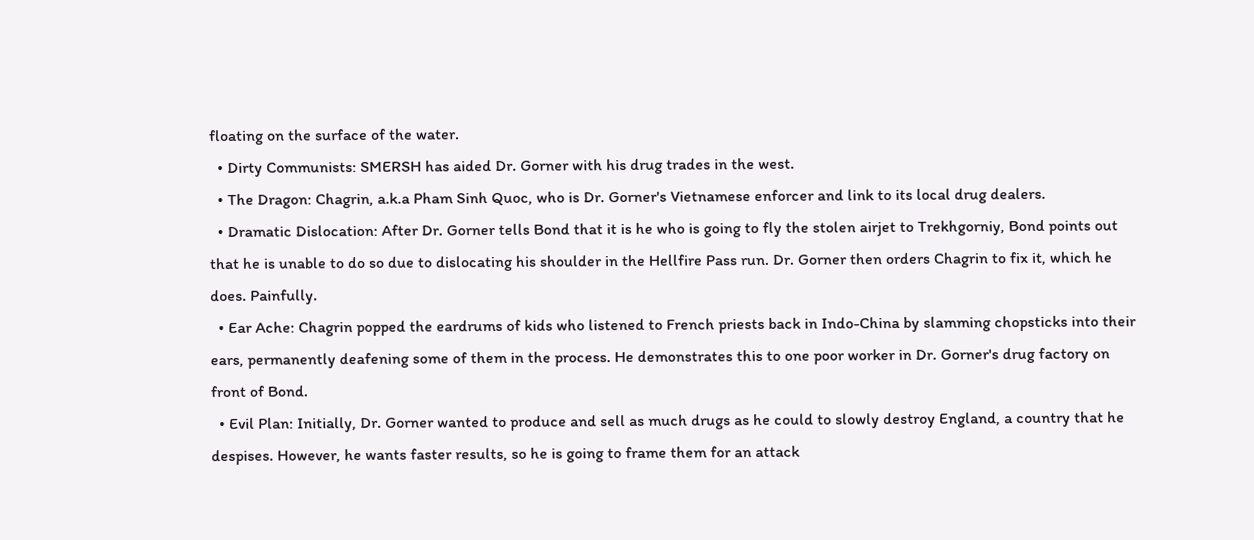floating on the surface of the water.
  • Dirty Communists: SMERSH has aided Dr. Gorner with his drug trades in the west.
  • The Dragon: Chagrin, a.k.a Pham Sinh Quoc, who is Dr. Gorner's Vietnamese enforcer and link to its local drug dealers.
  • Dramatic Dislocation: After Dr. Gorner tells Bond that it is he who is going to fly the stolen airjet to Trekhgorniy, Bond points out that he is unable to do so due to dislocating his shoulder in the Hellfire Pass run. Dr. Gorner then orders Chagrin to fix it, which he does. Painfully.
  • Ear Ache: Chagrin popped the eardrums of kids who listened to French priests back in Indo-China by slamming chopsticks into their ears, permanently deafening some of them in the process. He demonstrates this to one poor worker in Dr. Gorner's drug factory on front of Bond.
  • Evil Plan: Initially, Dr. Gorner wanted to produce and sell as much drugs as he could to slowly destroy England, a country that he despises. However, he wants faster results, so he is going to frame them for an attack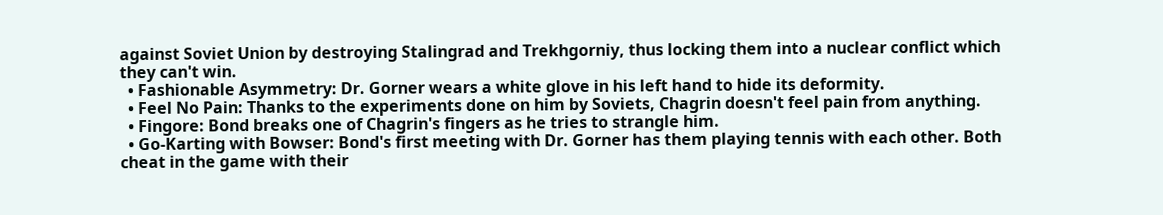against Soviet Union by destroying Stalingrad and Trekhgorniy, thus locking them into a nuclear conflict which they can't win.
  • Fashionable Asymmetry: Dr. Gorner wears a white glove in his left hand to hide its deformity.
  • Feel No Pain: Thanks to the experiments done on him by Soviets, Chagrin doesn't feel pain from anything.
  • Fingore: Bond breaks one of Chagrin's fingers as he tries to strangle him.
  • Go-Karting with Bowser: Bond's first meeting with Dr. Gorner has them playing tennis with each other. Both cheat in the game with their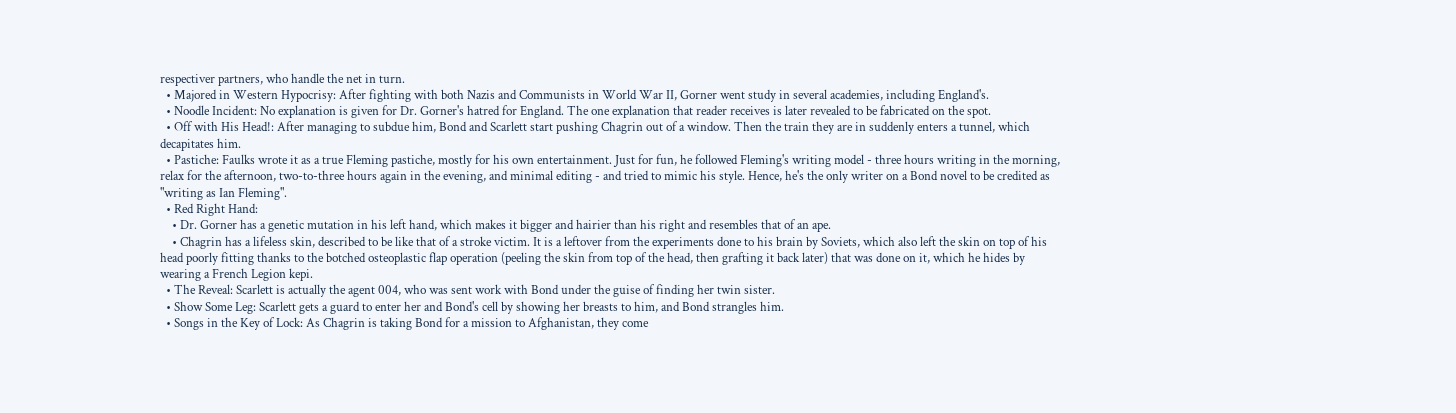respectiver partners, who handle the net in turn.
  • Majored in Western Hypocrisy: After fighting with both Nazis and Communists in World War II, Gorner went study in several academies, including England's.
  • Noodle Incident: No explanation is given for Dr. Gorner's hatred for England. The one explanation that reader receives is later revealed to be fabricated on the spot.
  • Off with His Head!: After managing to subdue him, Bond and Scarlett start pushing Chagrin out of a window. Then the train they are in suddenly enters a tunnel, which decapitates him.
  • Pastiche: Faulks wrote it as a true Fleming pastiche, mostly for his own entertainment. Just for fun, he followed Fleming's writing model - three hours writing in the morning, relax for the afternoon, two-to-three hours again in the evening, and minimal editing - and tried to mimic his style. Hence, he's the only writer on a Bond novel to be credited as "writing as Ian Fleming".
  • Red Right Hand:
    • Dr. Gorner has a genetic mutation in his left hand, which makes it bigger and hairier than his right and resembles that of an ape.
    • Chagrin has a lifeless skin, described to be like that of a stroke victim. It is a leftover from the experiments done to his brain by Soviets, which also left the skin on top of his head poorly fitting thanks to the botched osteoplastic flap operation (peeling the skin from top of the head, then grafting it back later) that was done on it, which he hides by wearing a French Legion kepi.
  • The Reveal: Scarlett is actually the agent 004, who was sent work with Bond under the guise of finding her twin sister.
  • Show Some Leg: Scarlett gets a guard to enter her and Bond's cell by showing her breasts to him, and Bond strangles him.
  • Songs in the Key of Lock: As Chagrin is taking Bond for a mission to Afghanistan, they come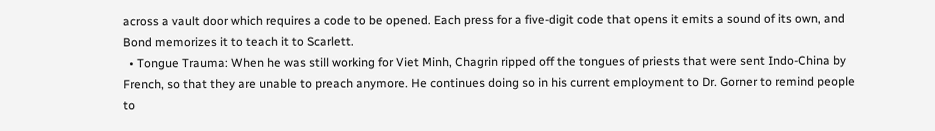across a vault door which requires a code to be opened. Each press for a five-digit code that opens it emits a sound of its own, and Bond memorizes it to teach it to Scarlett.
  • Tongue Trauma: When he was still working for Viet Minh, Chagrin ripped off the tongues of priests that were sent Indo-China by French, so that they are unable to preach anymore. He continues doing so in his current employment to Dr. Gorner to remind people to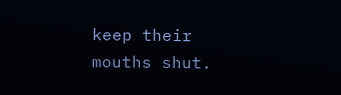keep their mouths shut.